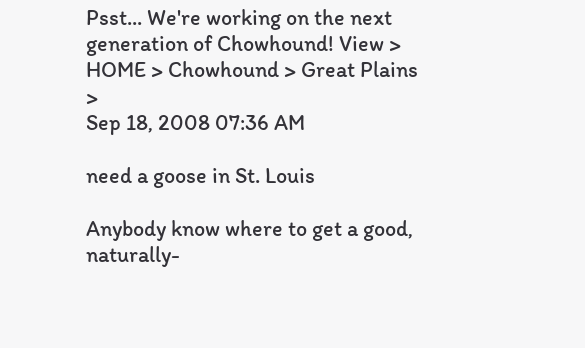Psst... We're working on the next generation of Chowhound! View >
HOME > Chowhound > Great Plains >
Sep 18, 2008 07:36 AM

need a goose in St. Louis

Anybody know where to get a good, naturally-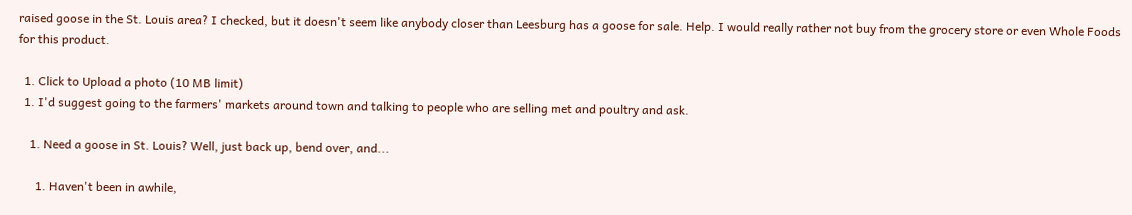raised goose in the St. Louis area? I checked, but it doesn't seem like anybody closer than Leesburg has a goose for sale. Help. I would really rather not buy from the grocery store or even Whole Foods for this product.

  1. Click to Upload a photo (10 MB limit)
  1. I'd suggest going to the farmers' markets around town and talking to people who are selling met and poultry and ask.

    1. Need a goose in St. Louis? Well, just back up, bend over, and...

      1. Haven't been in awhile,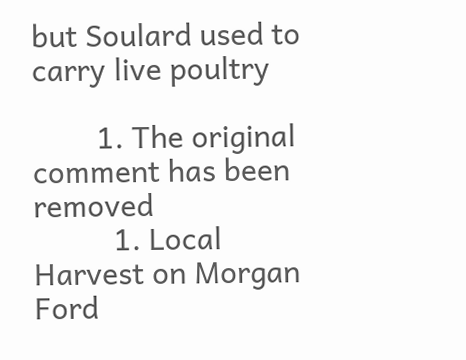but Soulard used to carry live poultry

        1. The original comment has been removed
          1. Local Harvest on Morgan Ford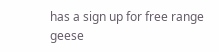has a sign up for free range geese